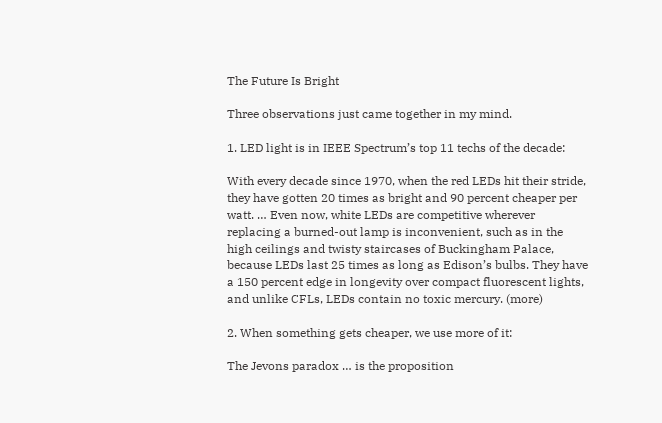The Future Is Bright

Three observations just came together in my mind.

1. LED light is in IEEE Spectrum’s top 11 techs of the decade:

With every decade since 1970, when the red LEDs hit their stride, they have gotten 20 times as bright and 90 percent cheaper per watt. … Even now, white LEDs are competitive wherever replacing a burned-out lamp is inconvenient, such as in the high ceilings and twisty staircases of Buckingham Palace, because LEDs last 25 times as long as Edison’s bulbs. They have a 150 percent edge in longevity over compact fluorescent lights, and unlike CFLs, LEDs contain no toxic mercury. (more)

2. When something gets cheaper, we use more of it:

The Jevons paradox … is the proposition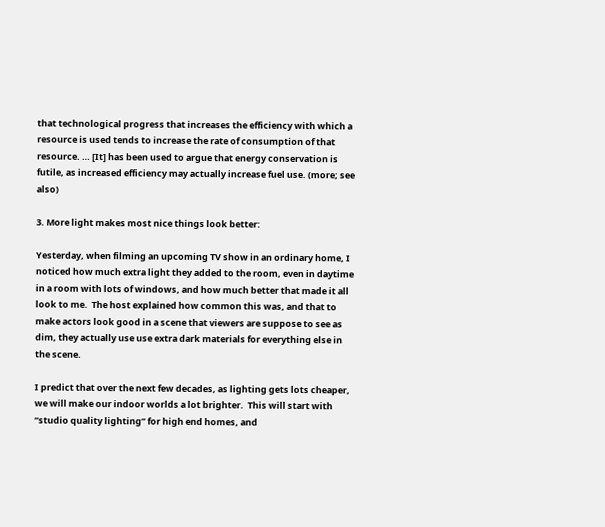that technological progress that increases the efficiency with which a resource is used tends to increase the rate of consumption of that resource. … [It] has been used to argue that energy conservation is futile, as increased efficiency may actually increase fuel use. (more; see also)

3. More light makes most nice things look better:

Yesterday, when filming an upcoming TV show in an ordinary home, I noticed how much extra light they added to the room, even in daytime in a room with lots of windows, and how much better that made it all look to me.  The host explained how common this was, and that to make actors look good in a scene that viewers are suppose to see as dim, they actually use use extra dark materials for everything else in the scene.

I predict that over the next few decades, as lighting gets lots cheaper, we will make our indoor worlds a lot brighter.  This will start with “studio quality lighting” for high end homes, and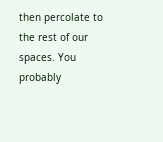then percolate to the rest of our spaces. You probably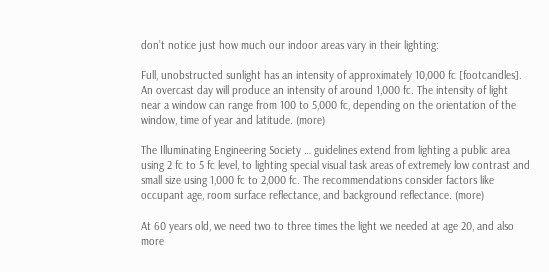don’t notice just how much our indoor areas vary in their lighting:

Full, unobstructed sunlight has an intensity of approximately 10,000 fc [footcandles]. An overcast day will produce an intensity of around 1,000 fc. The intensity of light near a window can range from 100 to 5,000 fc, depending on the orientation of the window, time of year and latitude. (more)

The Illuminating Engineering Society … guidelines extend from lighting a public area using 2 fc to 5 fc level, to lighting special visual task areas of extremely low contrast and small size using 1,000 fc to 2,000 fc. The recommendations consider factors like occupant age, room surface reflectance, and background reflectance. (more)

At 60 years old, we need two to three times the light we needed at age 20, and also more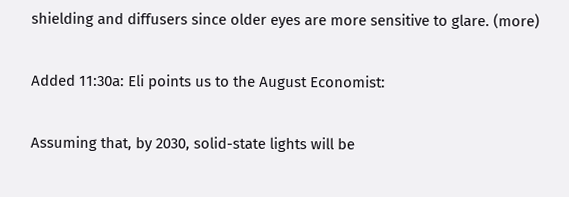shielding and diffusers since older eyes are more sensitive to glare. (more)

Added 11:30a: Eli points us to the August Economist:

Assuming that, by 2030, solid-state lights will be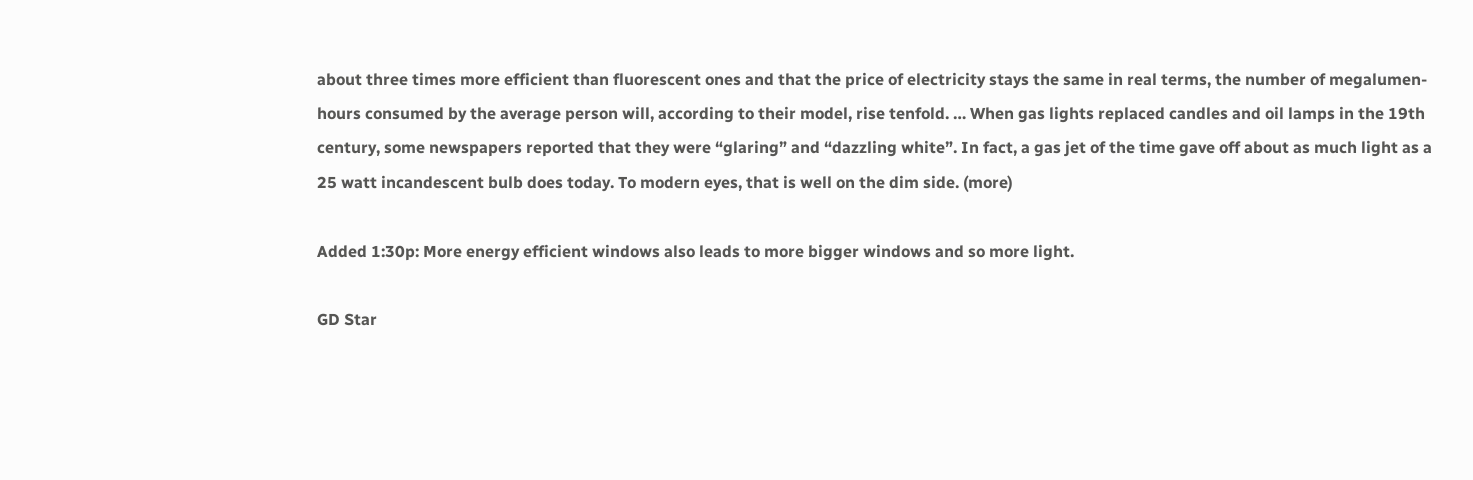about three times more efficient than fluorescent ones and that the price of electricity stays the same in real terms, the number of megalumen-hours consumed by the average person will, according to their model, rise tenfold. … When gas lights replaced candles and oil lamps in the 19th century, some newspapers reported that they were “glaring” and “dazzling white”. In fact, a gas jet of the time gave off about as much light as a 25 watt incandescent bulb does today. To modern eyes, that is well on the dim side. (more)

Added 1:30p: More energy efficient windows also leads to more bigger windows and so more light.

GD Star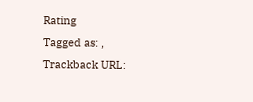Rating
Tagged as: ,
Trackback URL: